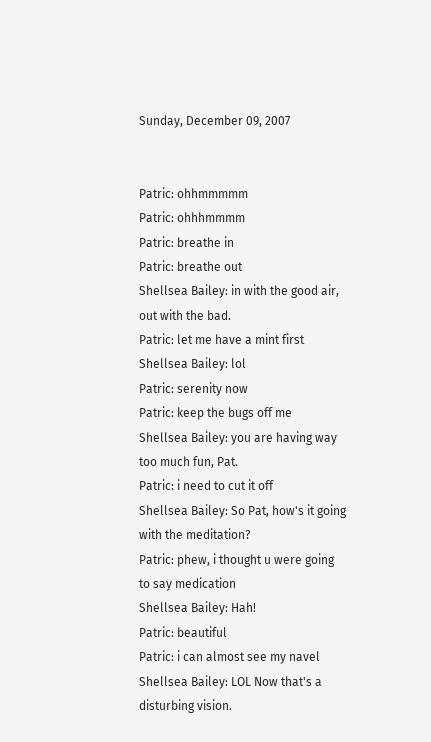Sunday, December 09, 2007


Patric: ohhmmmmm
Patric: ohhhmmmm
Patric: breathe in
Patric: breathe out
Shellsea Bailey: in with the good air, out with the bad.
Patric: let me have a mint first
Shellsea Bailey: lol
Patric: serenity now
Patric: keep the bugs off me
Shellsea Bailey: you are having way too much fun, Pat.
Patric: i need to cut it off
Shellsea Bailey: So Pat, how's it going with the meditation?
Patric: phew, i thought u were going to say medication
Shellsea Bailey: Hah!
Patric: beautiful
Patric: i can almost see my navel
Shellsea Bailey: LOL Now that's a disturbing vision.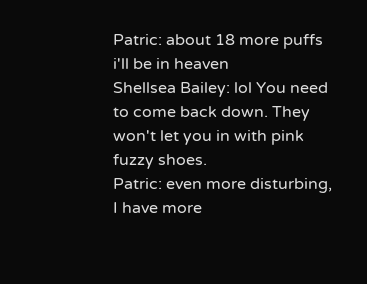Patric: about 18 more puffs i'll be in heaven
Shellsea Bailey: lol You need to come back down. They won't let you in with pink fuzzy shoes.
Patric: even more disturbing, I have more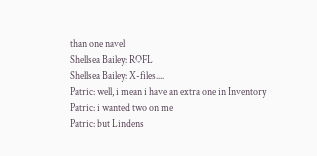than one navel
Shellsea Bailey: ROFL
Shellsea Bailey: X-files....
Patric: well, i mean i have an extra one in Inventory
Patric: i wanted two on me
Patric: but Lindens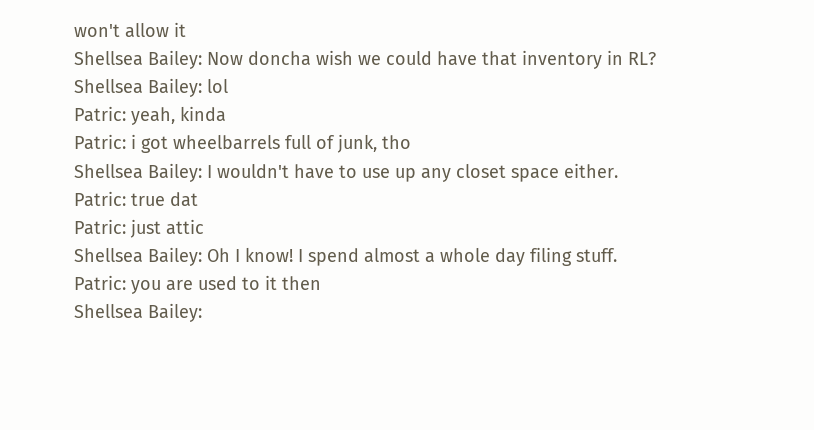won't allow it
Shellsea Bailey: Now doncha wish we could have that inventory in RL?
Shellsea Bailey: lol
Patric: yeah, kinda
Patric: i got wheelbarrels full of junk, tho
Shellsea Bailey: I wouldn't have to use up any closet space either.
Patric: true dat
Patric: just attic
Shellsea Bailey: Oh I know! I spend almost a whole day filing stuff.
Patric: you are used to it then
Shellsea Bailey: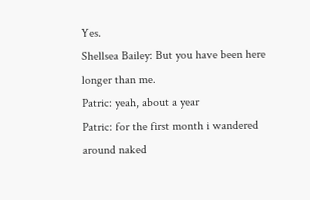Yes.
Shellsea Bailey: But you have been here longer than me.
Patric: yeah, about a year
Patric: for the first month i wandered around naked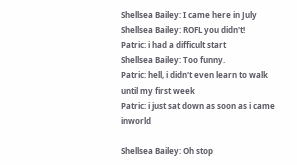Shellsea Bailey: I came here in July
Shellsea Bailey: ROFL you didn't!
Patric: i had a difficult start
Shellsea Bailey: Too funny.
Patric: hell, i didn't even learn to walk until my first week
Patric: i just sat down as soon as i came inworld

Shellsea Bailey: Oh stop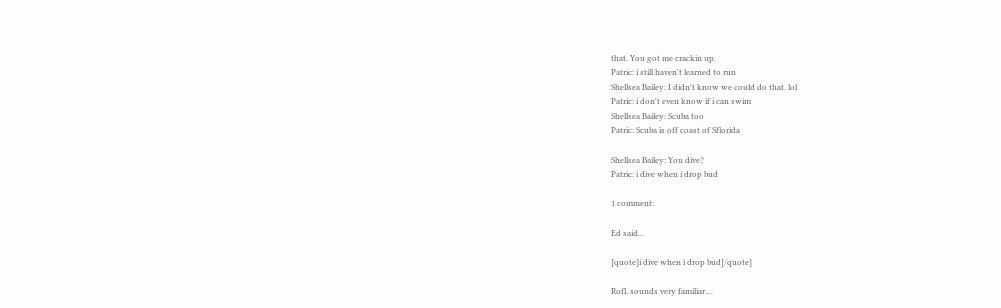that. You got me crackin up.
Patric: i still haven't learned to run
Shellsea Bailey: I didn't know we could do that. lol
Patric: i don't even know if i can swim
Shellsea Bailey: Scuba too
Patric: Scuba is off coast of Sflorida

Shellsea Bailey: You dive?
Patric: i dive when i drop bud

1 comment:

Ed said...

[quote]i dive when i drop bud[/quote]

Rofl, sounds very familiar....